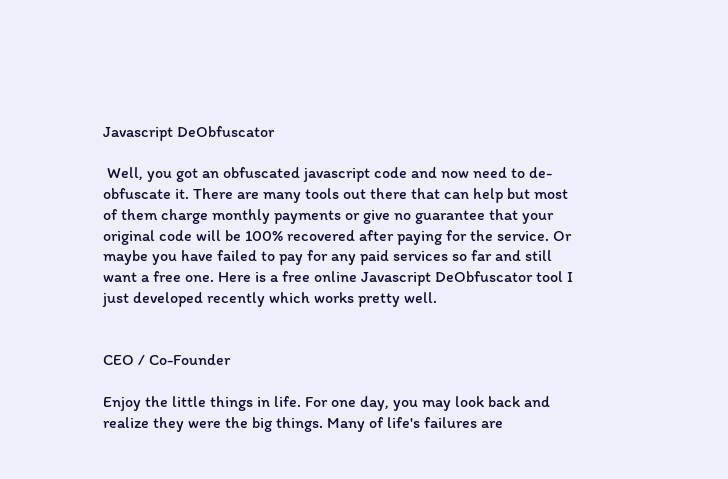Javascript DeObfuscator

 Well, you got an obfuscated javascript code and now need to de-obfuscate it. There are many tools out there that can help but most of them charge monthly payments or give no guarantee that your original code will be 100% recovered after paying for the service. Or maybe you have failed to pay for any paid services so far and still want a free one. Here is a free online Javascript DeObfuscator tool I just developed recently which works pretty well.


CEO / Co-Founder

Enjoy the little things in life. For one day, you may look back and realize they were the big things. Many of life's failures are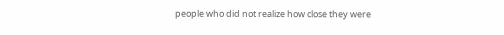people who did not realize how close they were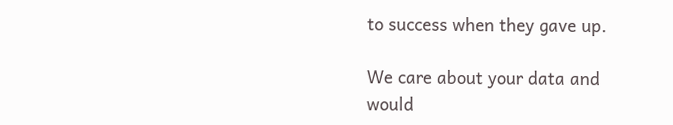to success when they gave up.

We care about your data and would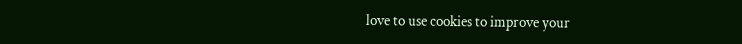love to use cookies to improve your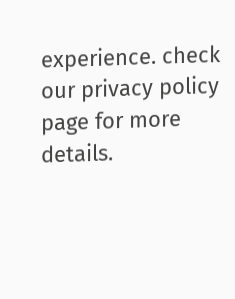experience. check our privacy policy page for more details.